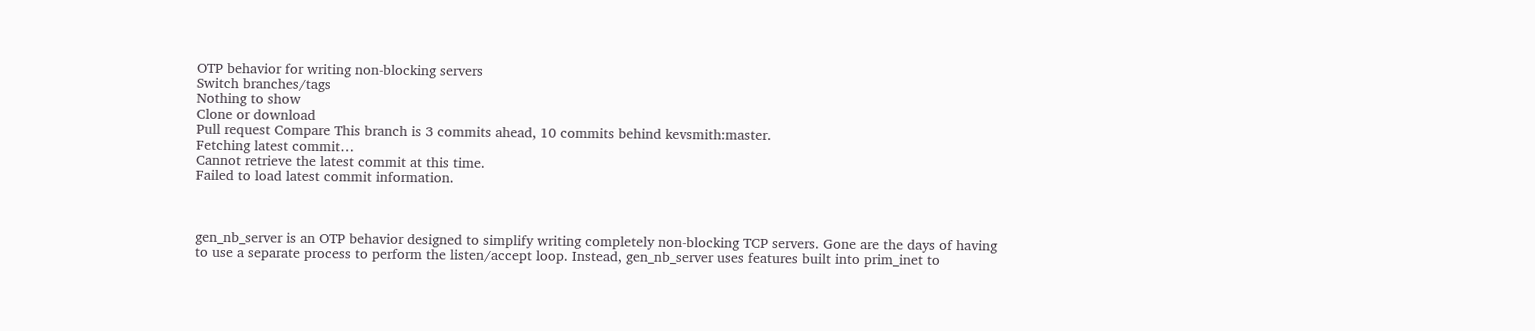OTP behavior for writing non-blocking servers
Switch branches/tags
Nothing to show
Clone or download
Pull request Compare This branch is 3 commits ahead, 10 commits behind kevsmith:master.
Fetching latest commit…
Cannot retrieve the latest commit at this time.
Failed to load latest commit information.



gen_nb_server is an OTP behavior designed to simplify writing completely non-blocking TCP servers. Gone are the days of having to use a separate process to perform the listen/accept loop. Instead, gen_nb_server uses features built into prim_inet to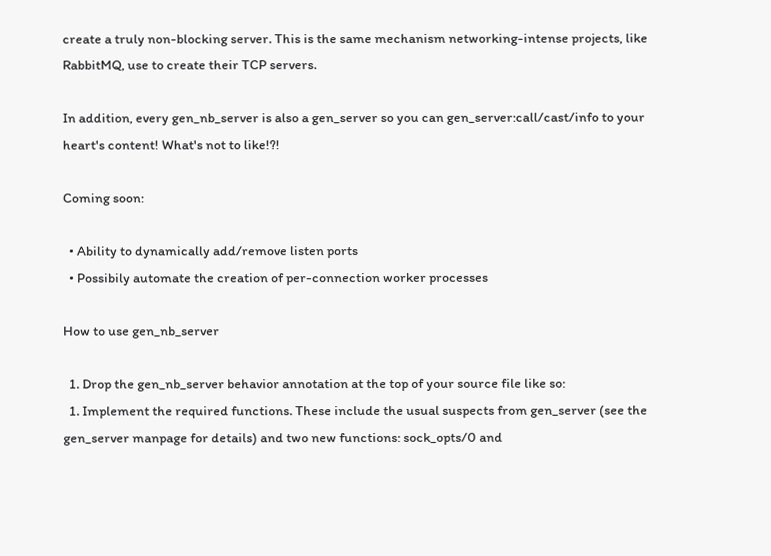create a truly non-blocking server. This is the same mechanism networking-intense projects, like RabbitMQ, use to create their TCP servers.

In addition, every gen_nb_server is also a gen_server so you can gen_server:call/cast/info to your heart's content! What's not to like!?!

Coming soon:

  • Ability to dynamically add/remove listen ports
  • Possibily automate the creation of per-connection worker processes

How to use gen_nb_server

  1. Drop the gen_nb_server behavior annotation at the top of your source file like so:
  1. Implement the required functions. These include the usual suspects from gen_server (see the gen_server manpage for details) and two new functions: sock_opts/0 and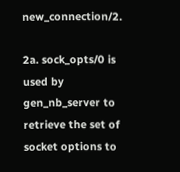new_connection/2.

2a. sock_opts/0 is used by gen_nb_server to retrieve the set of socket options to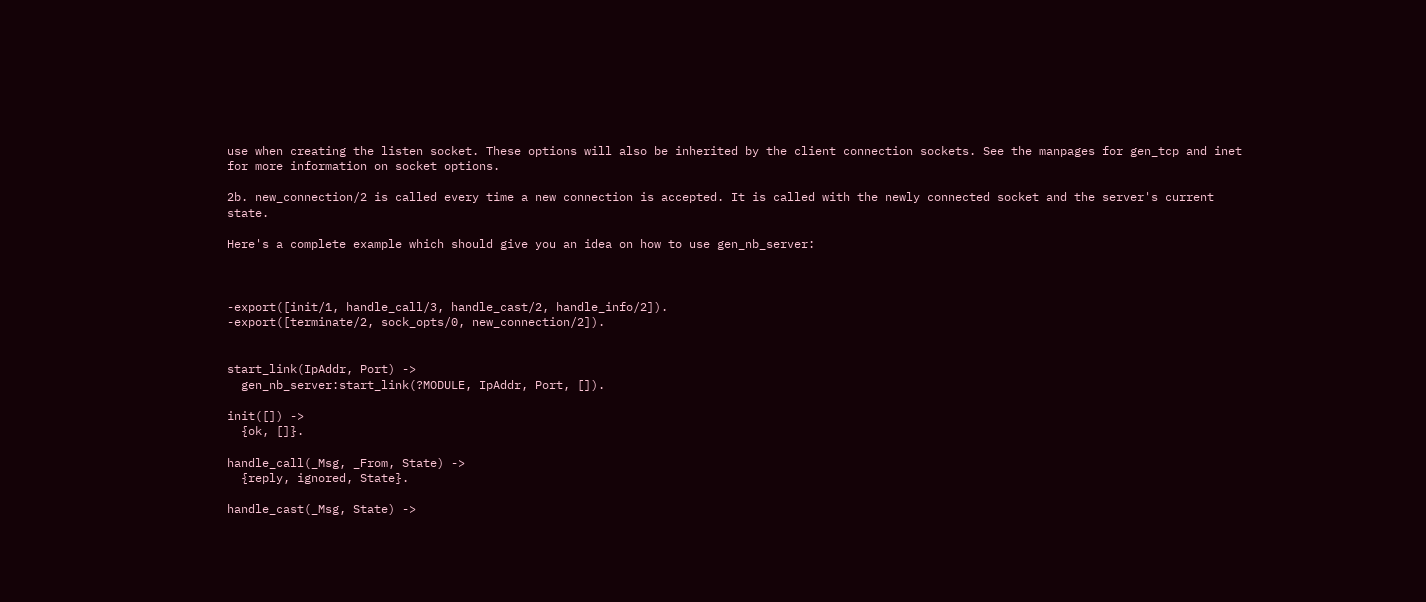use when creating the listen socket. These options will also be inherited by the client connection sockets. See the manpages for gen_tcp and inet for more information on socket options.

2b. new_connection/2 is called every time a new connection is accepted. It is called with the newly connected socket and the server's current state.

Here's a complete example which should give you an idea on how to use gen_nb_server:



-export([init/1, handle_call/3, handle_cast/2, handle_info/2]).
-export([terminate/2, sock_opts/0, new_connection/2]).


start_link(IpAddr, Port) ->
  gen_nb_server:start_link(?MODULE, IpAddr, Port, []).

init([]) ->
  {ok, []}.

handle_call(_Msg, _From, State) ->
  {reply, ignored, State}.

handle_cast(_Msg, State) ->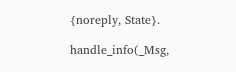{noreply, State}.

handle_info(_Msg,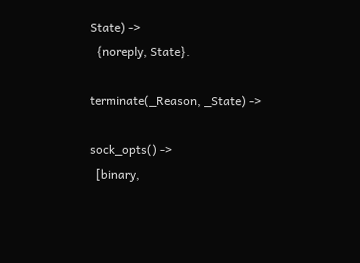State) ->
  {noreply, State}.

terminate(_Reason, _State) ->

sock_opts() ->
  [binary,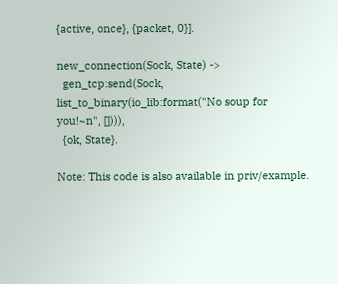{active, once}, {packet, 0}].

new_connection(Sock, State) ->
  gen_tcp:send(Sock, list_to_binary(io_lib:format("No soup for you!~n", []))),
  {ok, State}.

Note: This code is also available in priv/example.